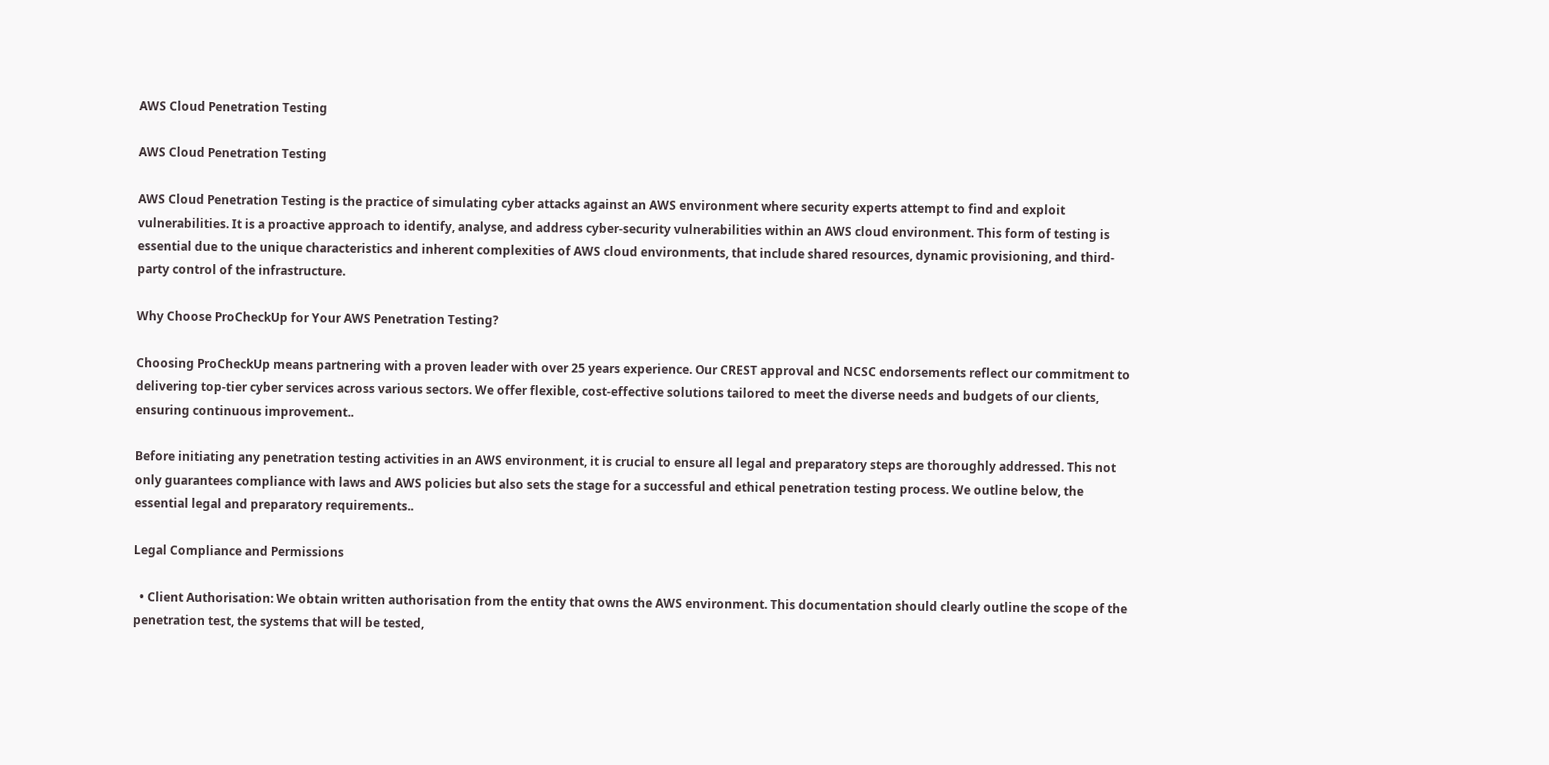AWS Cloud Penetration Testing

AWS Cloud Penetration Testing

AWS Cloud Penetration Testing is the practice of simulating cyber attacks against an AWS environment where security experts attempt to find and exploit vulnerabilities. It is a proactive approach to identify, analyse, and address cyber-security vulnerabilities within an AWS cloud environment. This form of testing is essential due to the unique characteristics and inherent complexities of AWS cloud environments, that include shared resources, dynamic provisioning, and third-party control of the infrastructure.

Why Choose ProCheckUp for Your AWS Penetration Testing?

Choosing ProCheckUp means partnering with a proven leader with over 25 years experience. Our CREST approval and NCSC endorsements reflect our commitment to delivering top-tier cyber services across various sectors. We offer flexible, cost-effective solutions tailored to meet the diverse needs and budgets of our clients, ensuring continuous improvement..

Before initiating any penetration testing activities in an AWS environment, it is crucial to ensure all legal and preparatory steps are thoroughly addressed. This not only guarantees compliance with laws and AWS policies but also sets the stage for a successful and ethical penetration testing process. We outline below, the essential legal and preparatory requirements..

Legal Compliance and Permissions

  • Client Authorisation: We obtain written authorisation from the entity that owns the AWS environment. This documentation should clearly outline the scope of the penetration test, the systems that will be tested,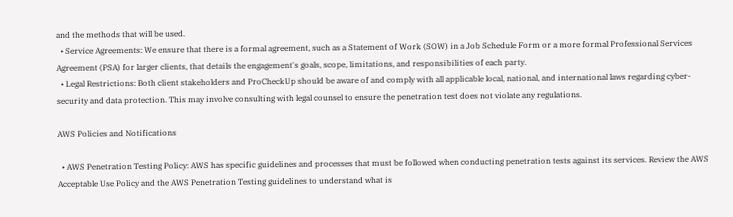and the methods that will be used.
  • Service Agreements: We ensure that there is a formal agreement, such as a Statement of Work (SOW) in a Job Schedule Form or a more formal Professional Services Agreement (PSA) for larger clients, that details the engagement's goals, scope, limitations, and responsibilities of each party.
  • Legal Restrictions: Both client stakeholders and ProCheckUp should be aware of and comply with all applicable local, national, and international laws regarding cyber-security and data protection. This may involve consulting with legal counsel to ensure the penetration test does not violate any regulations.

AWS Policies and Notifications

  • AWS Penetration Testing Policy: AWS has specific guidelines and processes that must be followed when conducting penetration tests against its services. Review the AWS Acceptable Use Policy and the AWS Penetration Testing guidelines to understand what is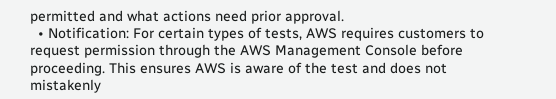permitted and what actions need prior approval.
  • Notification: For certain types of tests, AWS requires customers to request permission through the AWS Management Console before proceeding. This ensures AWS is aware of the test and does not mistakenly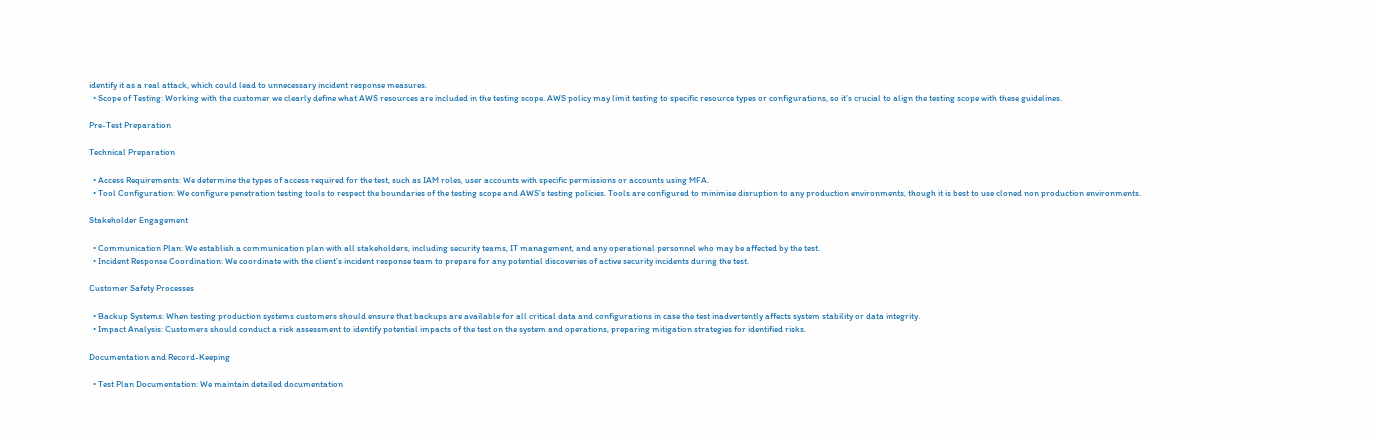identify it as a real attack, which could lead to unnecessary incident response measures.
  • Scope of Testing: Working with the customer we clearly define what AWS resources are included in the testing scope. AWS policy may limit testing to specific resource types or configurations, so it’s crucial to align the testing scope with these guidelines.

Pre-Test Preparation

Technical Preparation

  • Access Requirements: We determine the types of access required for the test, such as IAM roles, user accounts with specific permissions or accounts using MFA.
  • Tool Configuration: We configure penetration testing tools to respect the boundaries of the testing scope and AWS’s testing policies. Tools are configured to minimise disruption to any production environments, though it is best to use cloned non production environments.

Stakeholder Engagement

  • Communication Plan: We establish a communication plan with all stakeholders, including security teams, IT management, and any operational personnel who may be affected by the test.
  • Incident Response Coordination: We coordinate with the client’s incident response team to prepare for any potential discoveries of active security incidents during the test.

Customer Safety Processes

  • Backup Systems: When testing production systems customers should ensure that backups are available for all critical data and configurations in case the test inadvertently affects system stability or data integrity.
  • Impact Analysis: Customers should conduct a risk assessment to identify potential impacts of the test on the system and operations, preparing mitigation strategies for identified risks.

Documentation and Record-Keeping

  • Test Plan Documentation: We maintain detailed documentation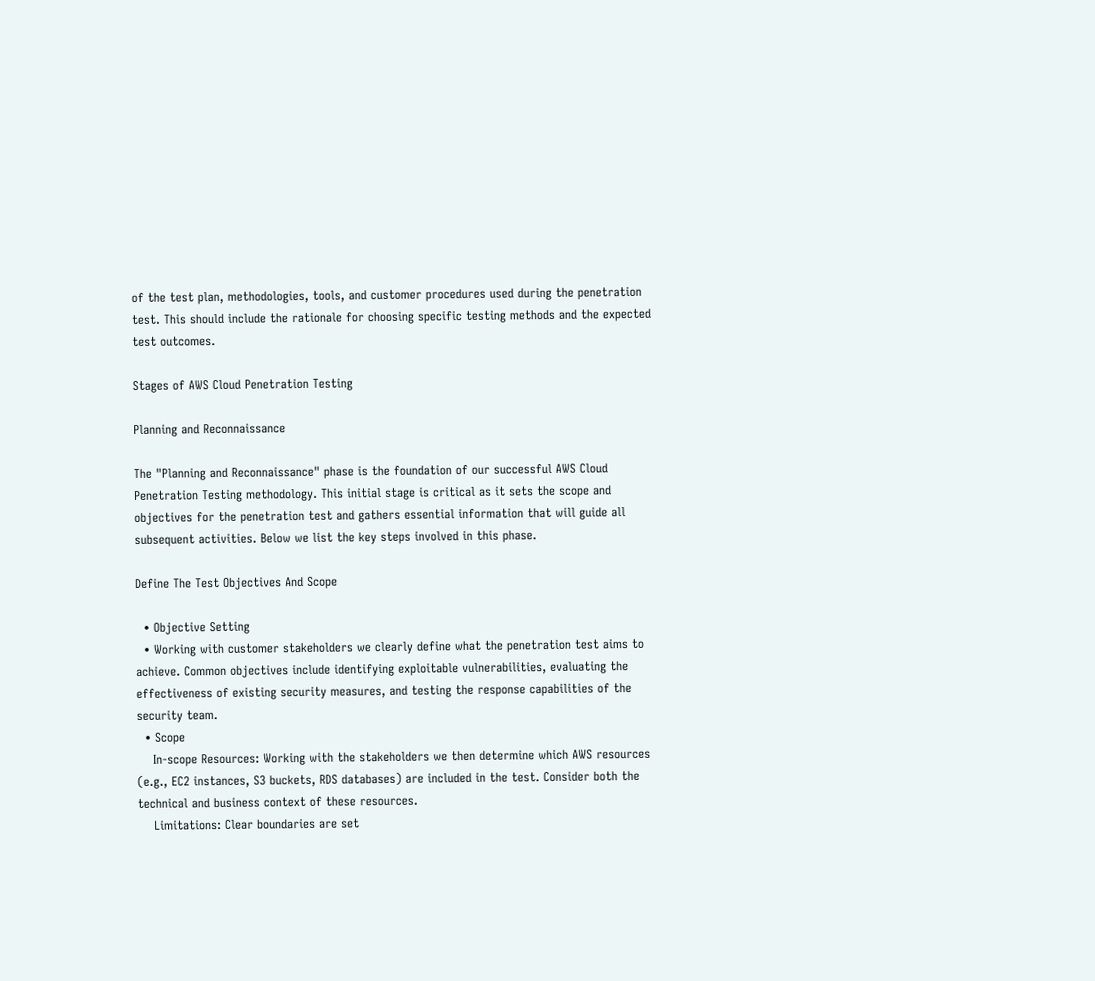of the test plan, methodologies, tools, and customer procedures used during the penetration test. This should include the rationale for choosing specific testing methods and the expected test outcomes.

Stages of AWS Cloud Penetration Testing

Planning and Reconnaissance

The "Planning and Reconnaissance" phase is the foundation of our successful AWS Cloud Penetration Testing methodology. This initial stage is critical as it sets the scope and objectives for the penetration test and gathers essential information that will guide all subsequent activities. Below we list the key steps involved in this phase.

Define The Test Objectives And Scope

  • Objective Setting
  • Working with customer stakeholders we clearly define what the penetration test aims to achieve. Common objectives include identifying exploitable vulnerabilities, evaluating the effectiveness of existing security measures, and testing the response capabilities of the security team.
  • Scope
    In-scope Resources: Working with the stakeholders we then determine which AWS resources (e.g., EC2 instances, S3 buckets, RDS databases) are included in the test. Consider both the technical and business context of these resources.
    Limitations: Clear boundaries are set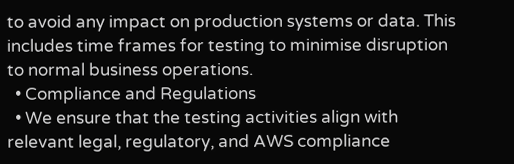to avoid any impact on production systems or data. This includes time frames for testing to minimise disruption to normal business operations.
  • Compliance and Regulations
  • We ensure that the testing activities align with relevant legal, regulatory, and AWS compliance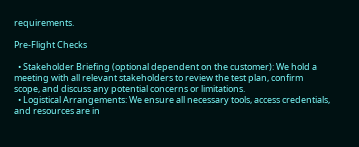requirements.

Pre-Flight Checks

  • Stakeholder Briefing (optional dependent on the customer): We hold a meeting with all relevant stakeholders to review the test plan, confirm scope, and discuss any potential concerns or limitations.
  • Logistical Arrangements: We ensure all necessary tools, access credentials, and resources are in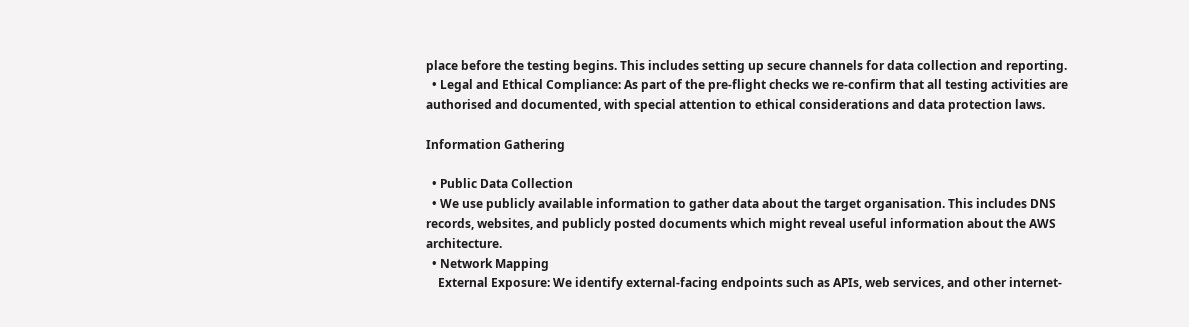place before the testing begins. This includes setting up secure channels for data collection and reporting.
  • Legal and Ethical Compliance: As part of the pre-flight checks we re-confirm that all testing activities are authorised and documented, with special attention to ethical considerations and data protection laws.

Information Gathering

  • Public Data Collection
  • We use publicly available information to gather data about the target organisation. This includes DNS records, websites, and publicly posted documents which might reveal useful information about the AWS architecture.
  • Network Mapping
    External Exposure: We identify external-facing endpoints such as APIs, web services, and other internet-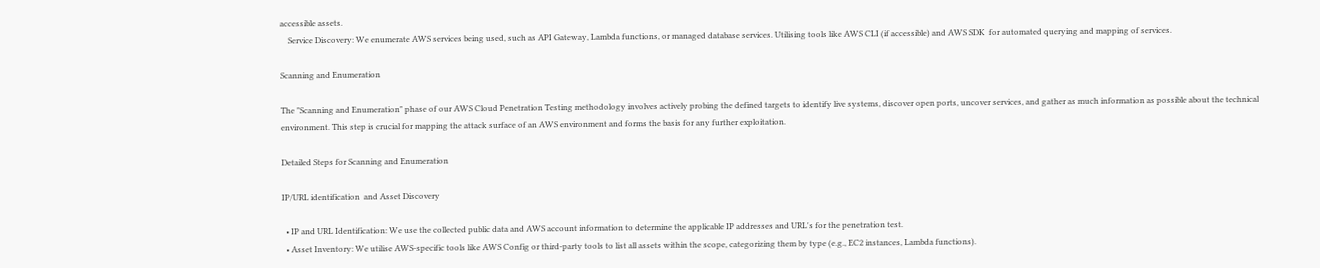accessible assets.
    Service Discovery: We enumerate AWS services being used, such as API Gateway, Lambda functions, or managed database services. Utilising tools like AWS CLI (if accessible) and AWS SDK  for automated querying and mapping of services.

Scanning and Enumeration

The "Scanning and Enumeration" phase of our AWS Cloud Penetration Testing methodology involves actively probing the defined targets to identify live systems, discover open ports, uncover services, and gather as much information as possible about the technical environment. This step is crucial for mapping the attack surface of an AWS environment and forms the basis for any further exploitation.

Detailed Steps for Scanning and Enumeration

IP/URL identification  and Asset Discovery

  • IP and URL Identification: We use the collected public data and AWS account information to determine the applicable IP addresses and URL's for the penetration test.
  • Asset Inventory: We utilise AWS-specific tools like AWS Config or third-party tools to list all assets within the scope, categorizing them by type (e.g., EC2 instances, Lambda functions).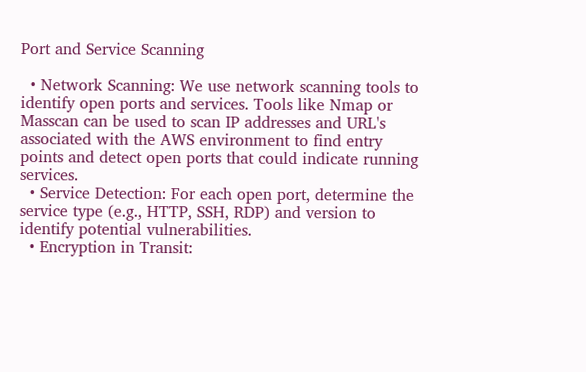Port and Service Scanning

  • Network Scanning: We use network scanning tools to identify open ports and services. Tools like Nmap or Masscan can be used to scan IP addresses and URL's associated with the AWS environment to find entry points and detect open ports that could indicate running services.
  • Service Detection: For each open port, determine the service type (e.g., HTTP, SSH, RDP) and version to identify potential vulnerabilities.
  • Encryption in Transit: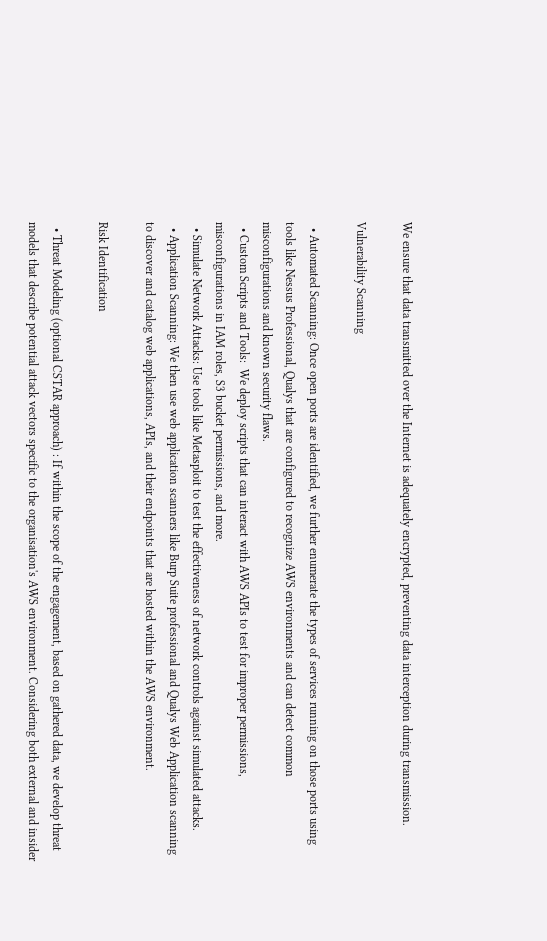We ensure that data transmitted over the Internet is adequately encrypted, preventing data interception during transmission.

Vulnerability Scanning

  • Automated Scanning: Once open ports are identified, we further enumerate the types of services running on those ports using tools like Nessus Professional, Qualys that are configured to recognize AWS environments and can detect common misconfigurations and known security flaws.
  • Custom Scripts and Tools:  We deploy scripts that can interact with AWS APIs to test for improper permissions, misconfigurations in IAM roles, S3 bucket permissions, and more.
  • Simulate Network Attacks: Use tools like Metasploit to test the effectiveness of network controls against simulated attacks.
  • Application Scanning: We then use web application scanners like Burp Suite professional and Qualys Web Application scanning to discover and catalog web applications, APIs, and their endpoints that are hosted within the AWS environment.

Risk Identification

  • Threat Modeling (optional CSTAR approach) : If within the scope of the engagement, based on gathered data, we develop threat models that describe potential attack vectors specific to the organisation's AWS environment. Considering both external and insider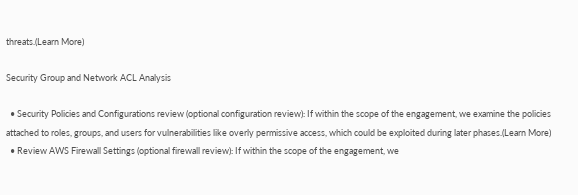threats.(Learn More)

Security Group and Network ACL Analysis

  • Security Policies and Configurations review (optional configuration review): If within the scope of the engagement, we examine the policies attached to roles, groups, and users for vulnerabilities like overly permissive access, which could be exploited during later phases.(Learn More)
  • Review AWS Firewall Settings (optional firewall review): If within the scope of the engagement, we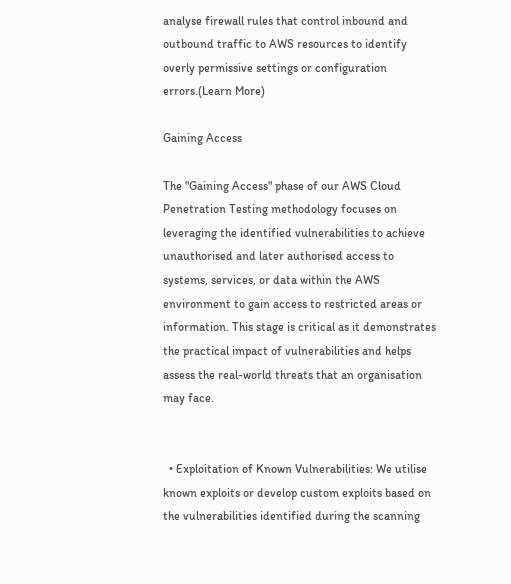analyse firewall rules that control inbound and outbound traffic to AWS resources to identify overly permissive settings or configuration errors.(Learn More)

Gaining Access

The "Gaining Access" phase of our AWS Cloud Penetration Testing methodology focuses on leveraging the identified vulnerabilities to achieve unauthorised and later authorised access to systems, services, or data within the AWS environment to gain access to restricted areas or information. This stage is critical as it demonstrates the practical impact of vulnerabilities and helps assess the real-world threats that an organisation may face.


  • Exploitation of Known Vulnerabilities: We utilise known exploits or develop custom exploits based on the vulnerabilities identified during the scanning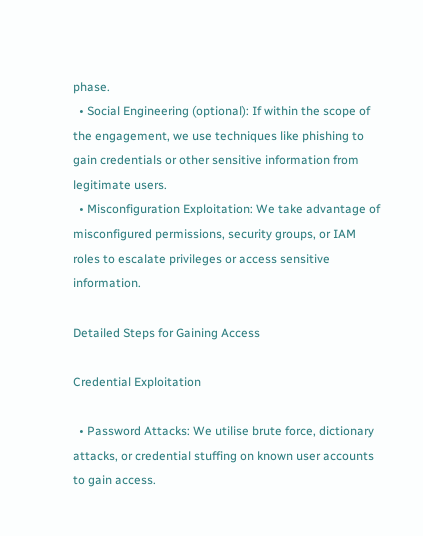phase.
  • Social Engineering (optional): If within the scope of the engagement, we use techniques like phishing to gain credentials or other sensitive information from legitimate users.
  • Misconfiguration Exploitation: We take advantage of misconfigured permissions, security groups, or IAM roles to escalate privileges or access sensitive information.

Detailed Steps for Gaining Access

Credential Exploitation

  • Password Attacks: We utilise brute force, dictionary attacks, or credential stuffing on known user accounts to gain access.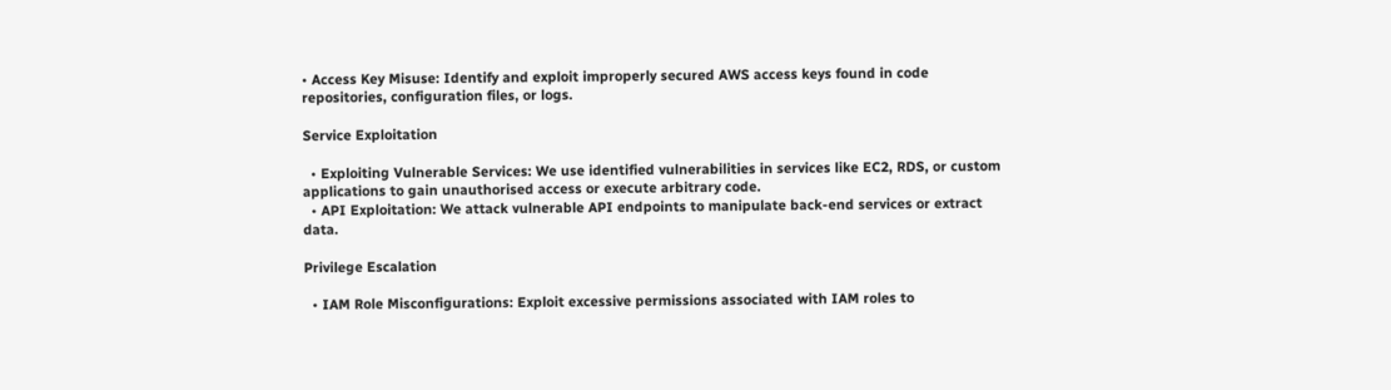• Access Key Misuse: Identify and exploit improperly secured AWS access keys found in code repositories, configuration files, or logs.

Service Exploitation

  • Exploiting Vulnerable Services: We use identified vulnerabilities in services like EC2, RDS, or custom applications to gain unauthorised access or execute arbitrary code.
  • API Exploitation: We attack vulnerable API endpoints to manipulate back-end services or extract data.

Privilege Escalation

  • IAM Role Misconfigurations: Exploit excessive permissions associated with IAM roles to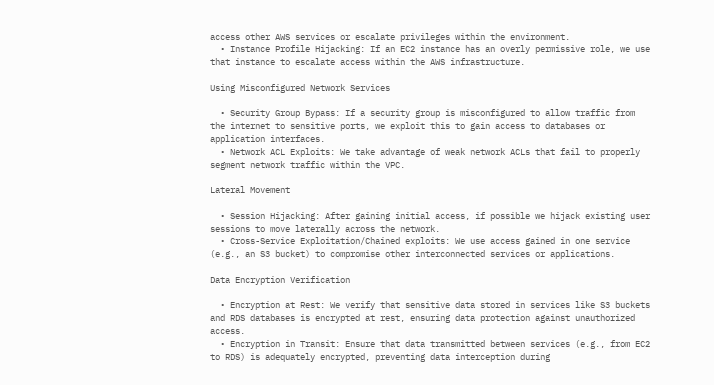access other AWS services or escalate privileges within the environment.
  • Instance Profile Hijacking: If an EC2 instance has an overly permissive role, we use that instance to escalate access within the AWS infrastructure.

Using Misconfigured Network Services

  • Security Group Bypass: If a security group is misconfigured to allow traffic from the internet to sensitive ports, we exploit this to gain access to databases or application interfaces.
  • Network ACL Exploits: We take advantage of weak network ACLs that fail to properly segment network traffic within the VPC.

Lateral Movement

  • Session Hijacking: After gaining initial access, if possible we hijack existing user sessions to move laterally across the network.
  • Cross-Service Exploitation/Chained exploits: We use access gained in one service (e.g., an S3 bucket) to compromise other interconnected services or applications.

Data Encryption Verification

  • Encryption at Rest: We verify that sensitive data stored in services like S3 buckets and RDS databases is encrypted at rest, ensuring data protection against unauthorized access.
  • Encryption in Transit: Ensure that data transmitted between services (e.g., from EC2 to RDS) is adequately encrypted, preventing data interception during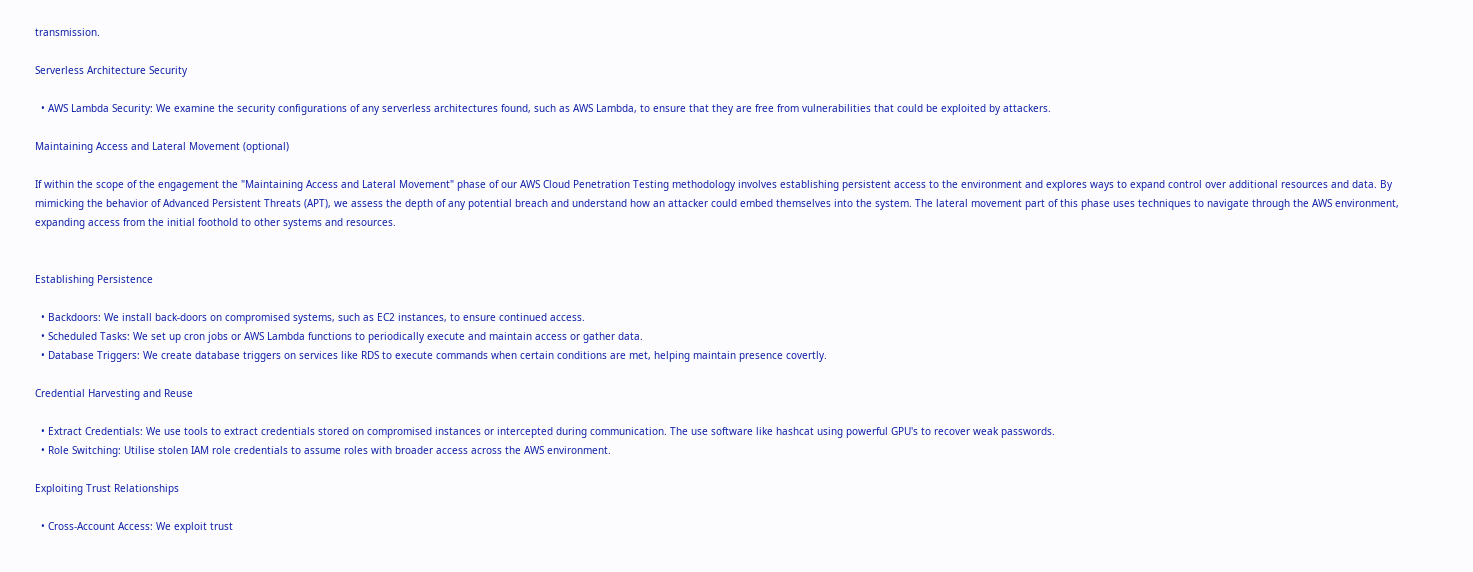transmission.

Serverless Architecture Security

  • AWS Lambda Security: We examine the security configurations of any serverless architectures found, such as AWS Lambda, to ensure that they are free from vulnerabilities that could be exploited by attackers.

Maintaining Access and Lateral Movement (optional)

If within the scope of the engagement the "Maintaining Access and Lateral Movement" phase of our AWS Cloud Penetration Testing methodology involves establishing persistent access to the environment and explores ways to expand control over additional resources and data. By mimicking the behavior of Advanced Persistent Threats (APT), we assess the depth of any potential breach and understand how an attacker could embed themselves into the system. The lateral movement part of this phase uses techniques to navigate through the AWS environment, expanding access from the initial foothold to other systems and resources.


Establishing Persistence

  • Backdoors: We install back-doors on compromised systems, such as EC2 instances, to ensure continued access.
  • Scheduled Tasks: We set up cron jobs or AWS Lambda functions to periodically execute and maintain access or gather data.
  • Database Triggers: We create database triggers on services like RDS to execute commands when certain conditions are met, helping maintain presence covertly.

Credential Harvesting and Reuse

  • Extract Credentials: We use tools to extract credentials stored on compromised instances or intercepted during communication. The use software like hashcat using powerful GPU's to recover weak passwords.
  • Role Switching: Utilise stolen IAM role credentials to assume roles with broader access across the AWS environment.

Exploiting Trust Relationships

  • Cross-Account Access: We exploit trust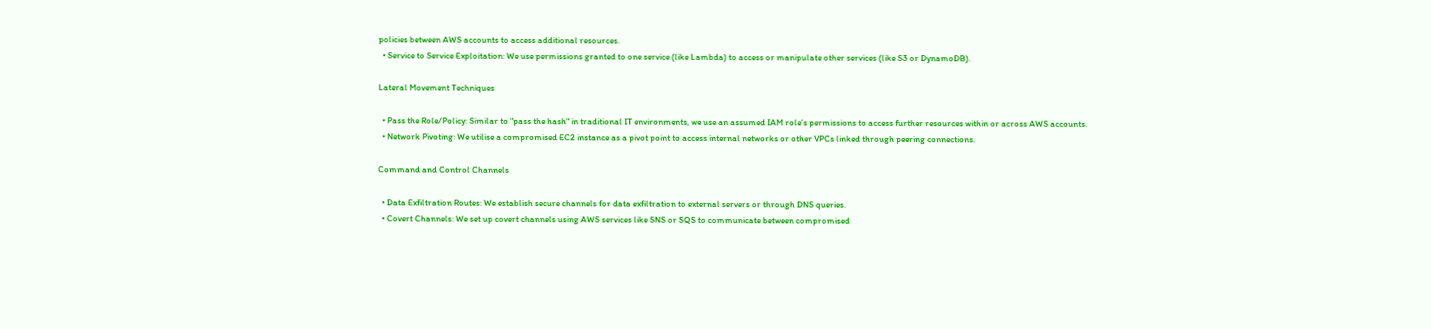policies between AWS accounts to access additional resources.
  • Service to Service Exploitation: We use permissions granted to one service (like Lambda) to access or manipulate other services (like S3 or DynamoDB).

Lateral Movement Techniques

  • Pass the Role/Policy: Similar to "pass the hash" in traditional IT environments, we use an assumed IAM role’s permissions to access further resources within or across AWS accounts.
  • Network Pivoting: We utilise a compromised EC2 instance as a pivot point to access internal networks or other VPCs linked through peering connections.

Command and Control Channels

  • Data Exfiltration Routes: We establish secure channels for data exfiltration to external servers or through DNS queries.
  • Covert Channels: We set up covert channels using AWS services like SNS or SQS to communicate between compromised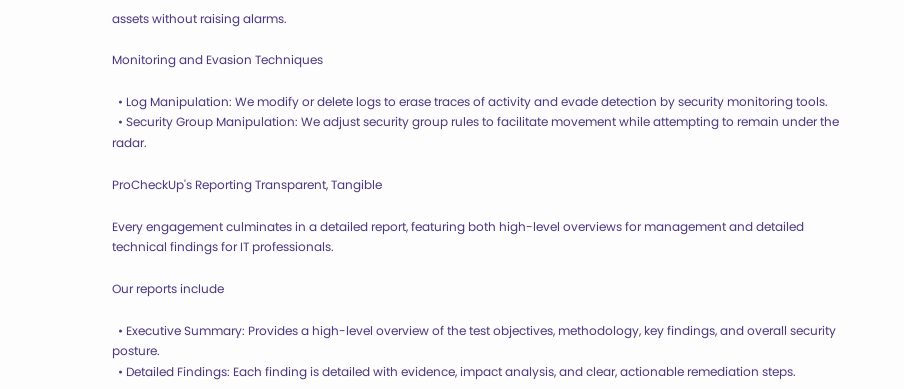assets without raising alarms.

Monitoring and Evasion Techniques

  • Log Manipulation: We modify or delete logs to erase traces of activity and evade detection by security monitoring tools.
  • Security Group Manipulation: We adjust security group rules to facilitate movement while attempting to remain under the radar.

ProCheckUp's Reporting Transparent, Tangible

Every engagement culminates in a detailed report, featuring both high-level overviews for management and detailed technical findings for IT professionals.

Our reports include

  • Executive Summary: Provides a high-level overview of the test objectives, methodology, key findings, and overall security posture.
  • Detailed Findings: Each finding is detailed with evidence, impact analysis, and clear, actionable remediation steps.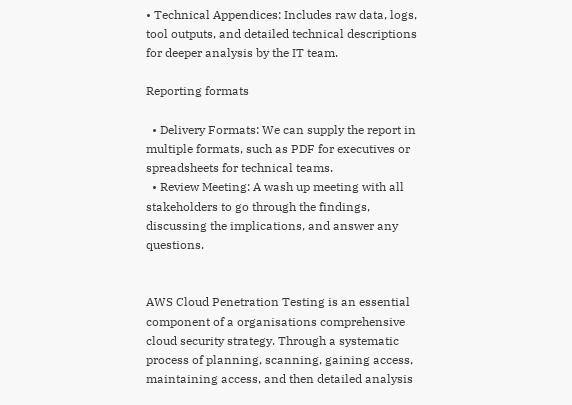• Technical Appendices: Includes raw data, logs, tool outputs, and detailed technical descriptions for deeper analysis by the IT team.

Reporting formats

  • Delivery Formats: We can supply the report in multiple formats, such as PDF for executives or spreadsheets for technical teams.
  • Review Meeting: A wash up meeting with all stakeholders to go through the findings, discussing the implications, and answer any questions.


AWS Cloud Penetration Testing is an essential component of a organisations comprehensive cloud security strategy. Through a systematic process of planning, scanning, gaining access, maintaining access, and then detailed analysis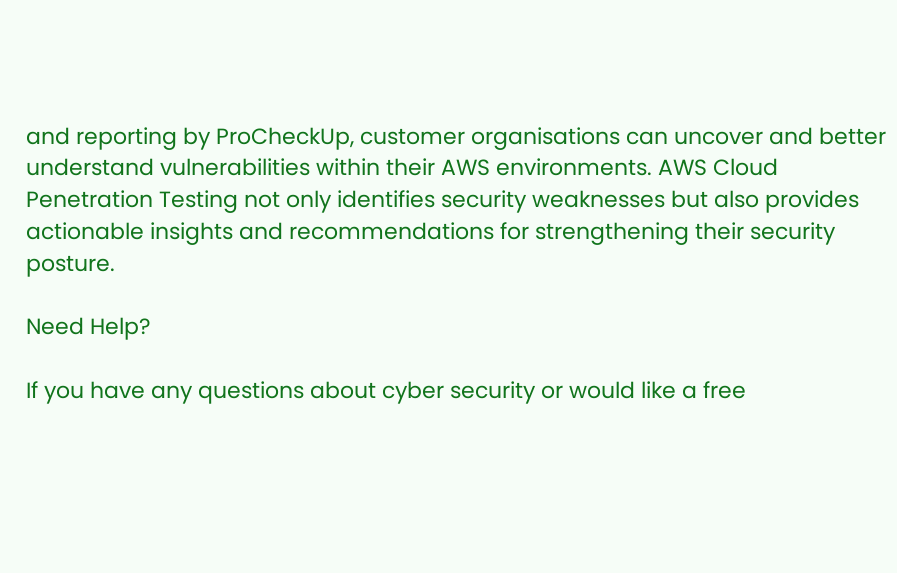and reporting by ProCheckUp, customer organisations can uncover and better understand vulnerabilities within their AWS environments. AWS Cloud Penetration Testing not only identifies security weaknesses but also provides actionable insights and recommendations for strengthening their security posture.

Need Help?

If you have any questions about cyber security or would like a free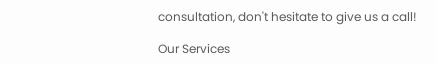consultation, don't hesitate to give us a call!

Our Services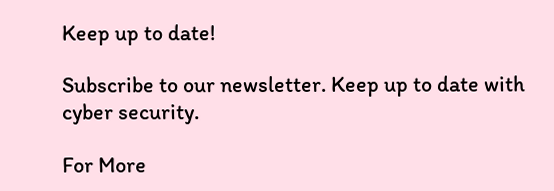Keep up to date!

Subscribe to our newsletter. Keep up to date with cyber security.

For More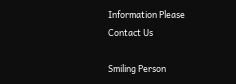Information Please Contact Us

Smiling Person